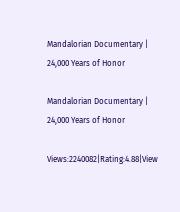Mandalorian Documentary | 24,000 Years of Honor

Mandalorian Documentary | 24,000 Years of Honor

Views:2240082|Rating:4.88|View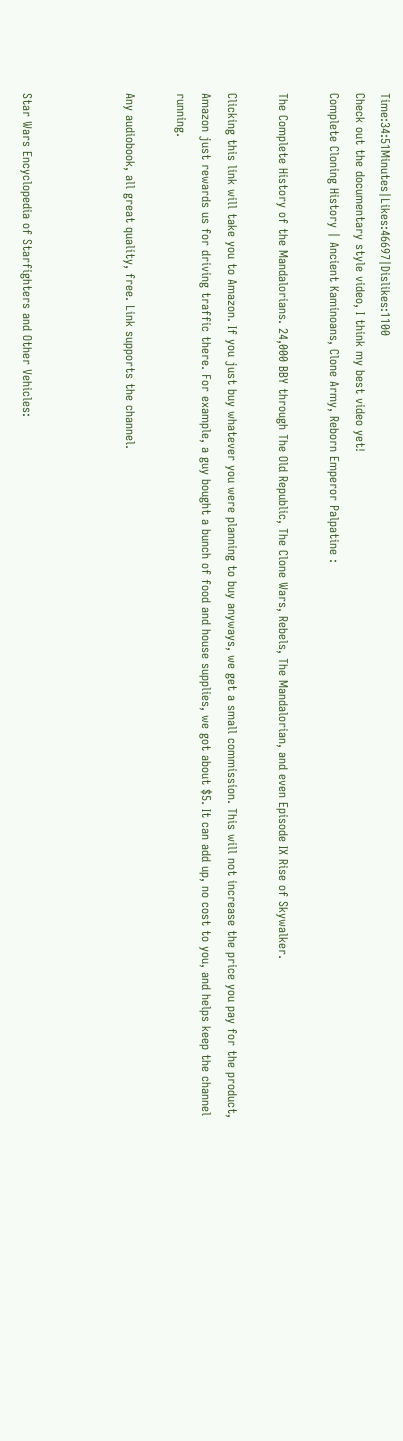Time:34:51Minutes|Likes:46697|Dislikes:1100
Check out the documentary style video, I think my best video yet!
Complete Cloning History | Ancient Kaminoans, Clone Army, Reborn Emperor Palpatine :

The Complete History of the Mandalorians. 24,000 BBY through The Old Republic, The Clone Wars, Rebels, The Mandalorian, and even Episode IX Rise of Skywalker.

Clicking this link will take you to Amazon. If you just buy whatever you were planning to buy anyways, we get a small commission. This will not increase the price you pay for the product, Amazon just rewards us for driving traffic there. For example, a guy bought a bunch of food and house supplies, we got about $5. It can add up, no cost to you, and helps keep the channel running.

Any audiobook, all great quality, free. Link supports the channel.



Star Wars Encyclopedia of Starfighters and Other Vehicles: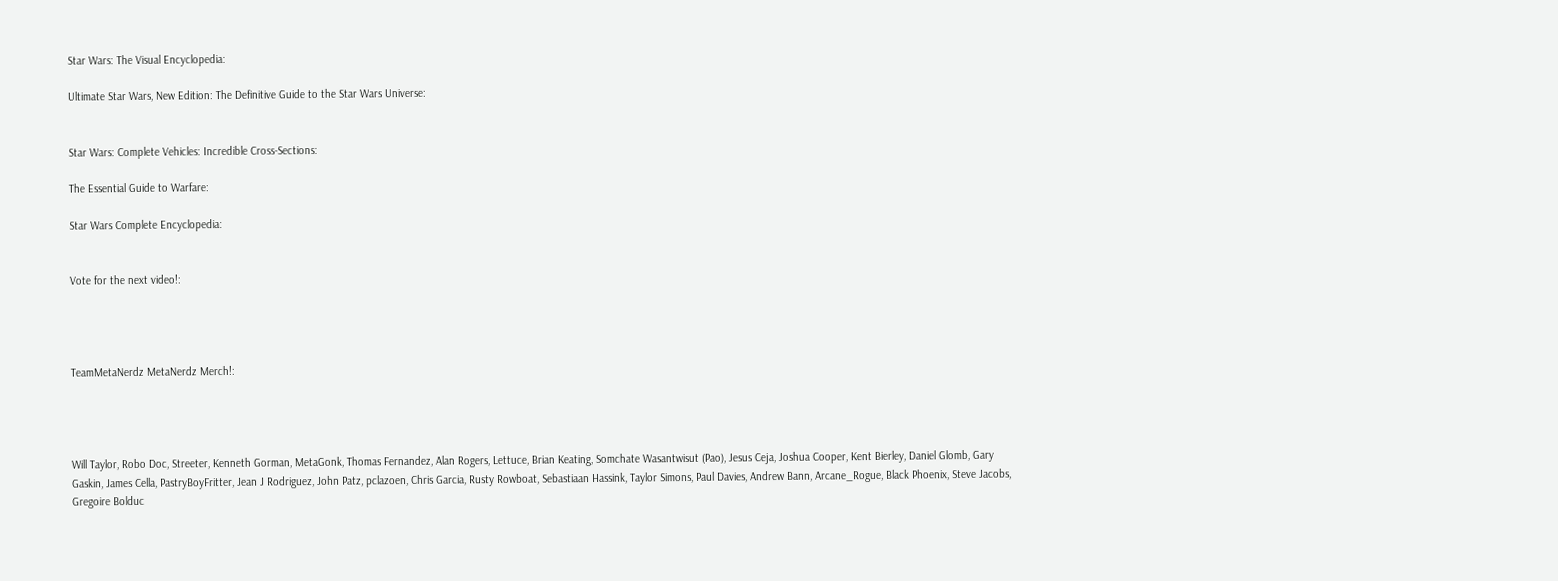Star Wars: The Visual Encyclopedia:

Ultimate Star Wars, New Edition: The Definitive Guide to the Star Wars Universe:


Star Wars: Complete Vehicles: Incredible Cross-Sections:

The Essential Guide to Warfare:

Star Wars Complete Encyclopedia:


Vote for the next video!:




TeamMetaNerdz MetaNerdz Merch!:




Will Taylor, Robo Doc, Streeter, Kenneth Gorman, MetaGonk, Thomas Fernandez, Alan Rogers, Lettuce, Brian Keating, Somchate Wasantwisut (Pao), Jesus Ceja, Joshua Cooper, Kent Bierley, Daniel Glomb, Gary Gaskin, James Cella, PastryBoyFritter, Jean J Rodriguez, John Patz, pclazoen, Chris Garcia, Rusty Rowboat, Sebastiaan Hassink, Taylor Simons, Paul Davies, Andrew Bann, Arcane_Rogue, Black Phoenix, Steve Jacobs, Gregoire Bolduc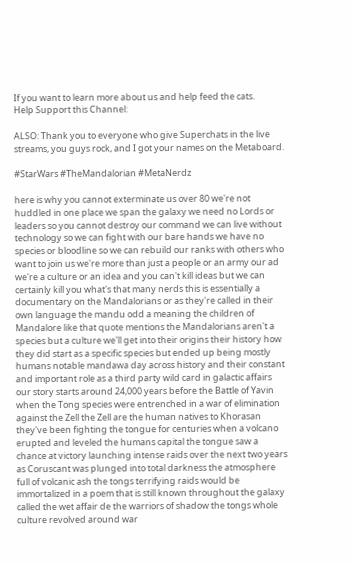If you want to learn more about us and help feed the cats.
Help Support this Channel:

ALSO: Thank you to everyone who give Superchats in the live streams, you guys rock, and I got your names on the Metaboard.

#StarWars #TheMandalorian #MetaNerdz

here is why you cannot exterminate us over 80 we're not huddled in one place we span the galaxy we need no Lords or leaders so you cannot destroy our command we can live without technology so we can fight with our bare hands we have no species or bloodline so we can rebuild our ranks with others who want to join us we're more than just a people or an army our ad we're a culture or an idea and you can't kill ideas but we can certainly kill you what's that many nerds this is essentially a documentary on the Mandalorians or as they're called in their own language the mandu odd a meaning the children of Mandalore like that quote mentions the Mandalorians aren't a species but a culture we'll get into their origins their history how they did start as a specific species but ended up being mostly humans notable mandawa day across history and their constant and important role as a third party wild card in galactic affairs our story starts around 24,000 years before the Battle of Yavin when the Tong species were entrenched in a war of elimination against the Zell the Zell are the human natives to Khorasan they've been fighting the tongue for centuries when a volcano erupted and leveled the humans capital the tongue saw a chance at victory launching intense raids over the next two years as Coruscant was plunged into total darkness the atmosphere full of volcanic ash the tongs terrifying raids would be immortalized in a poem that is still known throughout the galaxy called the wet affair de the warriors of shadow the tongs whole culture revolved around war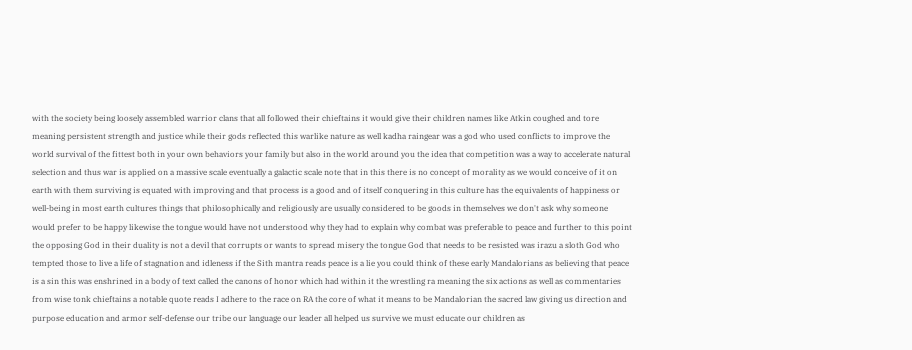with the society being loosely assembled warrior clans that all followed their chieftains it would give their children names like Atkin coughed and tore meaning persistent strength and justice while their gods reflected this warlike nature as well kadha raingear was a god who used conflicts to improve the world survival of the fittest both in your own behaviors your family but also in the world around you the idea that competition was a way to accelerate natural selection and thus war is applied on a massive scale eventually a galactic scale note that in this there is no concept of morality as we would conceive of it on earth with them surviving is equated with improving and that process is a good and of itself conquering in this culture has the equivalents of happiness or well-being in most earth cultures things that philosophically and religiously are usually considered to be goods in themselves we don't ask why someone would prefer to be happy likewise the tongue would have not understood why they had to explain why combat was preferable to peace and further to this point the opposing God in their duality is not a devil that corrupts or wants to spread misery the tongue God that needs to be resisted was irazu a sloth God who tempted those to live a life of stagnation and idleness if the Sith mantra reads peace is a lie you could think of these early Mandalorians as believing that peace is a sin this was enshrined in a body of text called the canons of honor which had within it the wrestling ra meaning the six actions as well as commentaries from wise tonk chieftains a notable quote reads I adhere to the race on RA the core of what it means to be Mandalorian the sacred law giving us direction and purpose education and armor self-defense our tribe our language our leader all helped us survive we must educate our children as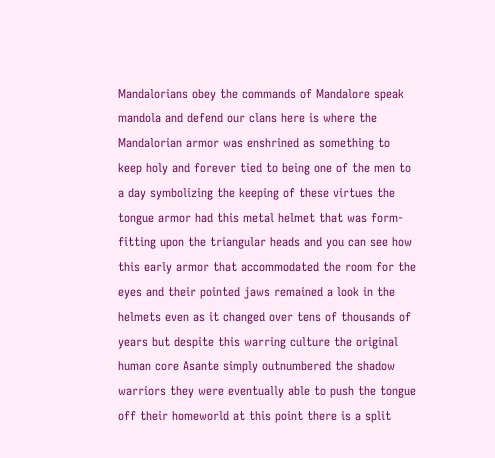Mandalorians obey the commands of Mandalore speak mandola and defend our clans here is where the Mandalorian armor was enshrined as something to keep holy and forever tied to being one of the men to a day symbolizing the keeping of these virtues the tongue armor had this metal helmet that was form-fitting upon the triangular heads and you can see how this early armor that accommodated the room for the eyes and their pointed jaws remained a look in the helmets even as it changed over tens of thousands of years but despite this warring culture the original human core Asante simply outnumbered the shadow warriors they were eventually able to push the tongue off their homeworld at this point there is a split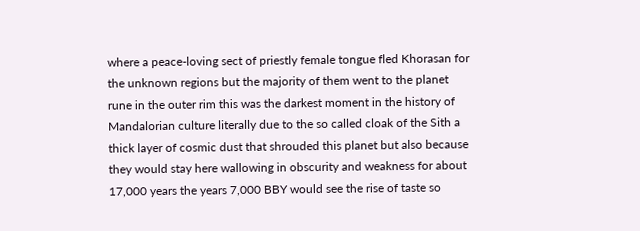where a peace-loving sect of priestly female tongue fled Khorasan for the unknown regions but the majority of them went to the planet rune in the outer rim this was the darkest moment in the history of Mandalorian culture literally due to the so called cloak of the Sith a thick layer of cosmic dust that shrouded this planet but also because they would stay here wallowing in obscurity and weakness for about 17,000 years the years 7,000 BBY would see the rise of taste so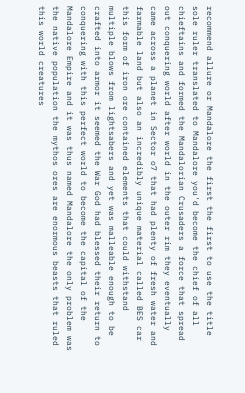recommend allure or Mandalore the first the first to use the title sole ruler translated to Mandalore you'd become the chief of all chieftains and formed the Mandalorian Crusaders a force that spread out conquering world after world in the outer rim they eventually came across a planet in Sector o7 that had plenty of fresh water and farmable land but also an incredibly unique material called BES car this form of iron ore contained elements that could withstand multiple blows from lightsabers and yet was malleable enough to be crafted into armor it seemed the War God had blessed their return to conquering with this perfect world to become the capital of the Mandalore Empire and it was thus named Mandalore the only problem was the native population the mythos ores are enormous beasts that ruled this world creatures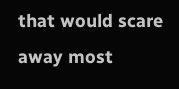that would scare away most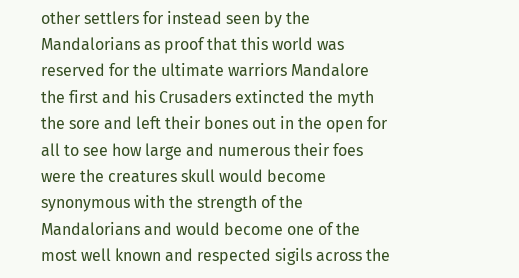other settlers for instead seen by the Mandalorians as proof that this world was reserved for the ultimate warriors Mandalore the first and his Crusaders extincted the myth the sore and left their bones out in the open for all to see how large and numerous their foes were the creatures skull would become synonymous with the strength of the Mandalorians and would become one of the most well known and respected sigils across the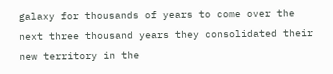galaxy for thousands of years to come over the next three thousand years they consolidated their new territory in the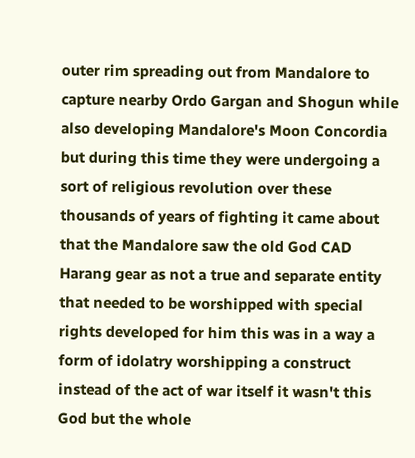outer rim spreading out from Mandalore to capture nearby Ordo Gargan and Shogun while also developing Mandalore's Moon Concordia but during this time they were undergoing a sort of religious revolution over these thousands of years of fighting it came about that the Mandalore saw the old God CAD Harang gear as not a true and separate entity that needed to be worshipped with special rights developed for him this was in a way a form of idolatry worshipping a construct instead of the act of war itself it wasn't this God but the whole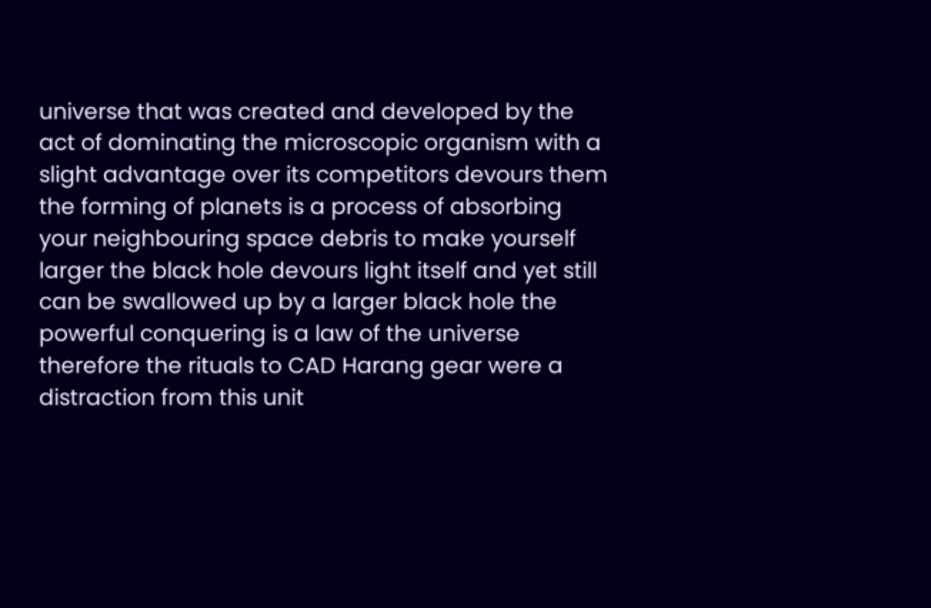universe that was created and developed by the act of dominating the microscopic organism with a slight advantage over its competitors devours them the forming of planets is a process of absorbing your neighbouring space debris to make yourself larger the black hole devours light itself and yet still can be swallowed up by a larger black hole the powerful conquering is a law of the universe therefore the rituals to CAD Harang gear were a distraction from this unit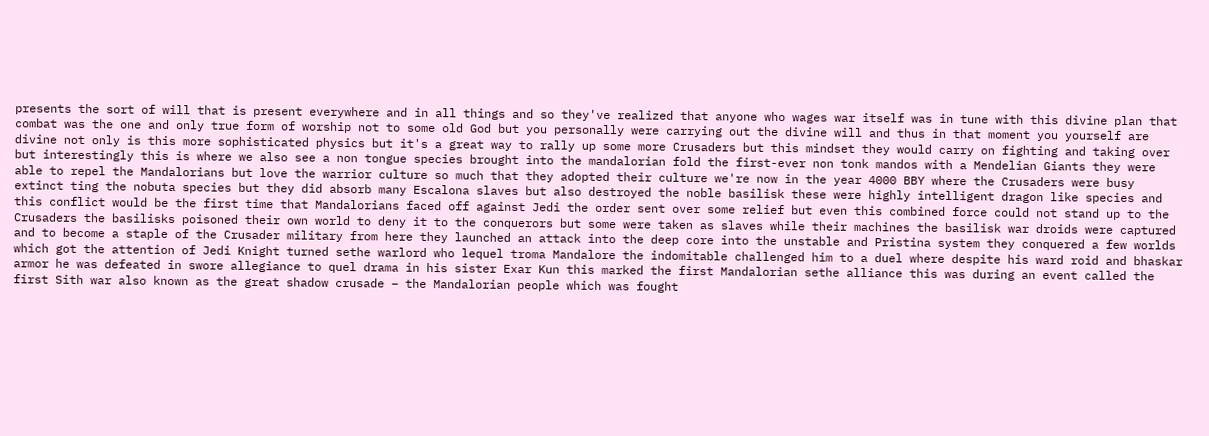presents the sort of will that is present everywhere and in all things and so they've realized that anyone who wages war itself was in tune with this divine plan that combat was the one and only true form of worship not to some old God but you personally were carrying out the divine will and thus in that moment you yourself are divine not only is this more sophisticated physics but it's a great way to rally up some more Crusaders but this mindset they would carry on fighting and taking over but interestingly this is where we also see a non tongue species brought into the mandalorian fold the first-ever non tonk mandos with a Mendelian Giants they were able to repel the Mandalorians but love the warrior culture so much that they adopted their culture we're now in the year 4000 BBY where the Crusaders were busy extinct ting the nobuta species but they did absorb many Escalona slaves but also destroyed the noble basilisk these were highly intelligent dragon like species and this conflict would be the first time that Mandalorians faced off against Jedi the order sent over some relief but even this combined force could not stand up to the Crusaders the basilisks poisoned their own world to deny it to the conquerors but some were taken as slaves while their machines the basilisk war droids were captured and to become a staple of the Crusader military from here they launched an attack into the deep core into the unstable and Pristina system they conquered a few worlds which got the attention of Jedi Knight turned sethe warlord who lequel troma Mandalore the indomitable challenged him to a duel where despite his ward roid and bhaskar armor he was defeated in swore allegiance to quel drama in his sister Exar Kun this marked the first Mandalorian sethe alliance this was during an event called the first Sith war also known as the great shadow crusade – the Mandalorian people which was fought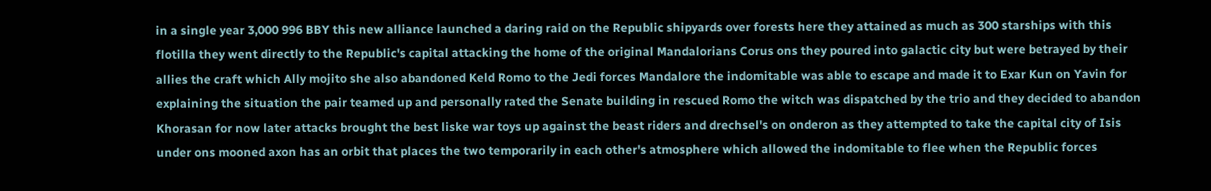in a single year 3,000 996 BBY this new alliance launched a daring raid on the Republic shipyards over forests here they attained as much as 300 starships with this flotilla they went directly to the Republic's capital attacking the home of the original Mandalorians Corus ons they poured into galactic city but were betrayed by their allies the craft which Ally mojito she also abandoned Keld Romo to the Jedi forces Mandalore the indomitable was able to escape and made it to Exar Kun on Yavin for explaining the situation the pair teamed up and personally rated the Senate building in rescued Romo the witch was dispatched by the trio and they decided to abandon Khorasan for now later attacks brought the best liske war toys up against the beast riders and drechsel's on onderon as they attempted to take the capital city of Isis under ons mooned axon has an orbit that places the two temporarily in each other's atmosphere which allowed the indomitable to flee when the Republic forces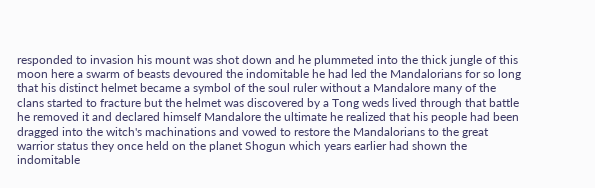responded to invasion his mount was shot down and he plummeted into the thick jungle of this moon here a swarm of beasts devoured the indomitable he had led the Mandalorians for so long that his distinct helmet became a symbol of the soul ruler without a Mandalore many of the clans started to fracture but the helmet was discovered by a Tong weds lived through that battle he removed it and declared himself Mandalore the ultimate he realized that his people had been dragged into the witch's machinations and vowed to restore the Mandalorians to the great warrior status they once held on the planet Shogun which years earlier had shown the indomitable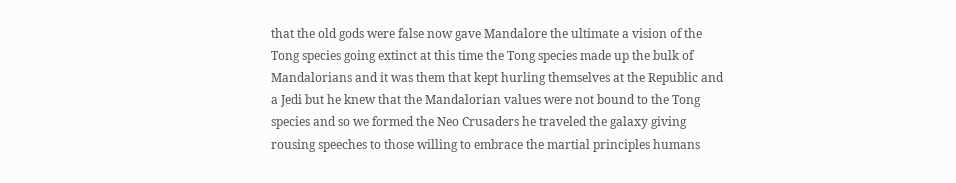that the old gods were false now gave Mandalore the ultimate a vision of the Tong species going extinct at this time the Tong species made up the bulk of Mandalorians and it was them that kept hurling themselves at the Republic and a Jedi but he knew that the Mandalorian values were not bound to the Tong species and so we formed the Neo Crusaders he traveled the galaxy giving rousing speeches to those willing to embrace the martial principles humans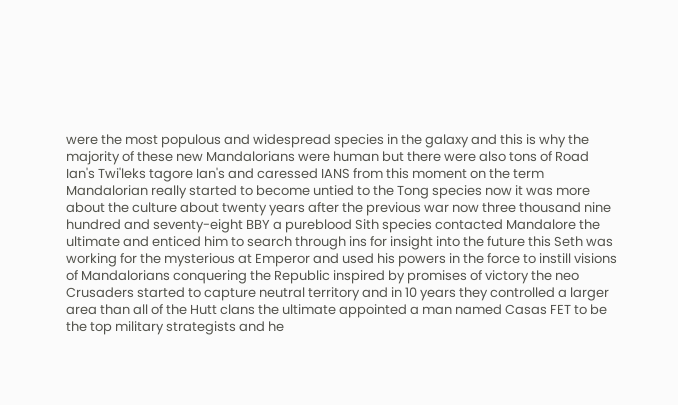were the most populous and widespread species in the galaxy and this is why the majority of these new Mandalorians were human but there were also tons of Road Ian's Twi'leks tagore Ian's and caressed IANS from this moment on the term Mandalorian really started to become untied to the Tong species now it was more about the culture about twenty years after the previous war now three thousand nine hundred and seventy-eight BBY a pureblood Sith species contacted Mandalore the ultimate and enticed him to search through ins for insight into the future this Seth was working for the mysterious at Emperor and used his powers in the force to instill visions of Mandalorians conquering the Republic inspired by promises of victory the neo Crusaders started to capture neutral territory and in 10 years they controlled a larger area than all of the Hutt clans the ultimate appointed a man named Casas FET to be the top military strategists and he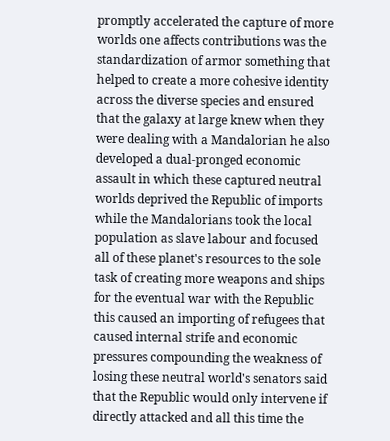promptly accelerated the capture of more worlds one affects contributions was the standardization of armor something that helped to create a more cohesive identity across the diverse species and ensured that the galaxy at large knew when they were dealing with a Mandalorian he also developed a dual-pronged economic assault in which these captured neutral worlds deprived the Republic of imports while the Mandalorians took the local population as slave labour and focused all of these planet's resources to the sole task of creating more weapons and ships for the eventual war with the Republic this caused an importing of refugees that caused internal strife and economic pressures compounding the weakness of losing these neutral world's senators said that the Republic would only intervene if directly attacked and all this time the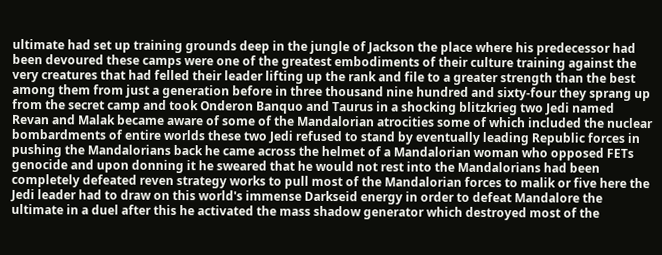ultimate had set up training grounds deep in the jungle of Jackson the place where his predecessor had been devoured these camps were one of the greatest embodiments of their culture training against the very creatures that had felled their leader lifting up the rank and file to a greater strength than the best among them from just a generation before in three thousand nine hundred and sixty-four they sprang up from the secret camp and took Onderon Banquo and Taurus in a shocking blitzkrieg two Jedi named Revan and Malak became aware of some of the Mandalorian atrocities some of which included the nuclear bombardments of entire worlds these two Jedi refused to stand by eventually leading Republic forces in pushing the Mandalorians back he came across the helmet of a Mandalorian woman who opposed FETs genocide and upon donning it he sweared that he would not rest into the Mandalorians had been completely defeated reven strategy works to pull most of the Mandalorian forces to malik or five here the Jedi leader had to draw on this world's immense Darkseid energy in order to defeat Mandalore the ultimate in a duel after this he activated the mass shadow generator which destroyed most of the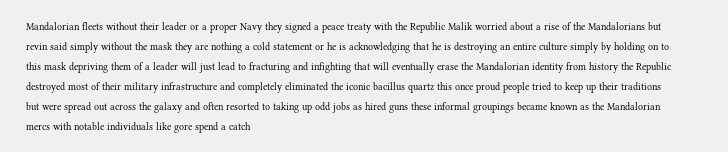Mandalorian fleets without their leader or a proper Navy they signed a peace treaty with the Republic Malik worried about a rise of the Mandalorians but revin said simply without the mask they are nothing a cold statement or he is acknowledging that he is destroying an entire culture simply by holding on to this mask depriving them of a leader will just lead to fracturing and infighting that will eventually erase the Mandalorian identity from history the Republic destroyed most of their military infrastructure and completely eliminated the iconic bacillus quartz this once proud people tried to keep up their traditions but were spread out across the galaxy and often resorted to taking up odd jobs as hired guns these informal groupings became known as the Mandalorian mercs with notable individuals like gore spend a catch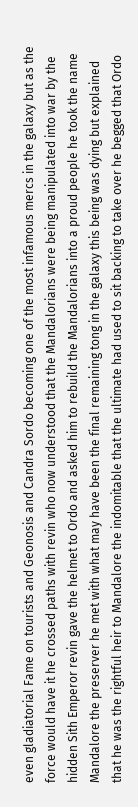even gladiatorial Fame on tourists and Geonosis and Candra Sordo becoming one of the most infamous mercs in the galaxy but as the force would have it he crossed paths with revin who now understood that the Mandalorians were being manipulated into war by the hidden Sith Emperor revin gave the helmet to Ordo and asked him to rebuild the Mandalorians into a proud people he took the name Mandalore the preserver he met with what may have been the final remaining tong in the galaxy this being was dying but explained that he was the rightful heir to Mandalore the indomitable that the ultimate had used to sit backing to take over he begged that Ordo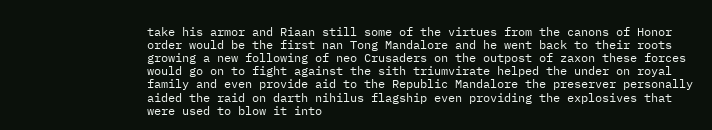take his armor and Riaan still some of the virtues from the canons of Honor order would be the first nan Tong Mandalore and he went back to their roots growing a new following of neo Crusaders on the outpost of zaxon these forces would go on to fight against the sith triumvirate helped the under on royal family and even provide aid to the Republic Mandalore the preserver personally aided the raid on darth nihilus flagship even providing the explosives that were used to blow it into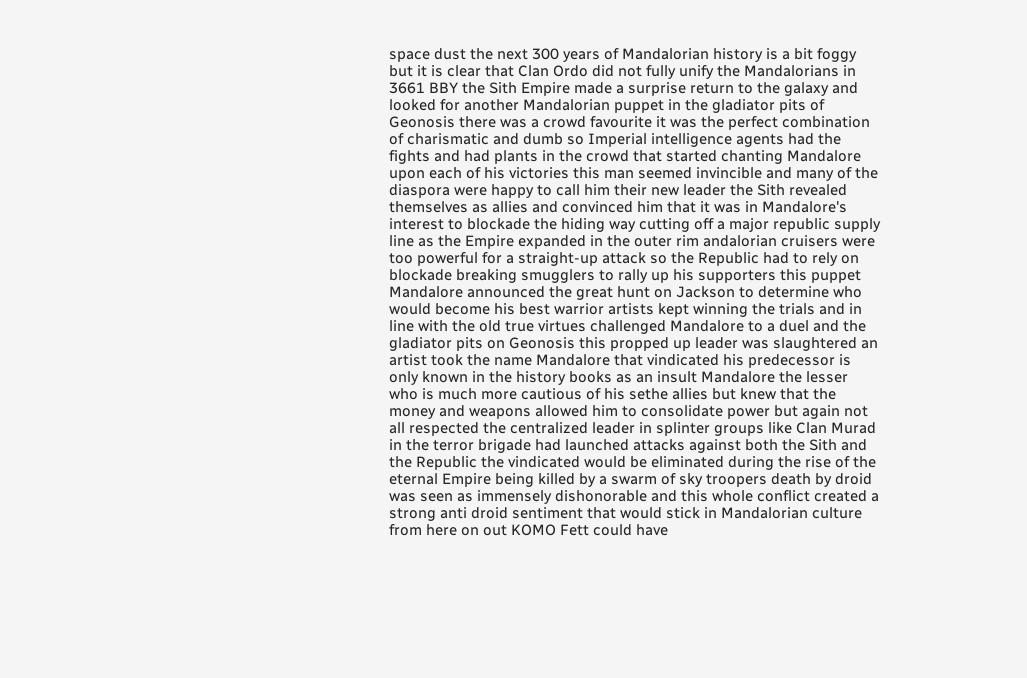space dust the next 300 years of Mandalorian history is a bit foggy but it is clear that Clan Ordo did not fully unify the Mandalorians in 3661 BBY the Sith Empire made a surprise return to the galaxy and looked for another Mandalorian puppet in the gladiator pits of Geonosis there was a crowd favourite it was the perfect combination of charismatic and dumb so Imperial intelligence agents had the fights and had plants in the crowd that started chanting Mandalore upon each of his victories this man seemed invincible and many of the diaspora were happy to call him their new leader the Sith revealed themselves as allies and convinced him that it was in Mandalore's interest to blockade the hiding way cutting off a major republic supply line as the Empire expanded in the outer rim andalorian cruisers were too powerful for a straight-up attack so the Republic had to rely on blockade breaking smugglers to rally up his supporters this puppet Mandalore announced the great hunt on Jackson to determine who would become his best warrior artists kept winning the trials and in line with the old true virtues challenged Mandalore to a duel and the gladiator pits on Geonosis this propped up leader was slaughtered an artist took the name Mandalore that vindicated his predecessor is only known in the history books as an insult Mandalore the lesser who is much more cautious of his sethe allies but knew that the money and weapons allowed him to consolidate power but again not all respected the centralized leader in splinter groups like Clan Murad in the terror brigade had launched attacks against both the Sith and the Republic the vindicated would be eliminated during the rise of the eternal Empire being killed by a swarm of sky troopers death by droid was seen as immensely dishonorable and this whole conflict created a strong anti droid sentiment that would stick in Mandalorian culture from here on out KOMO Fett could have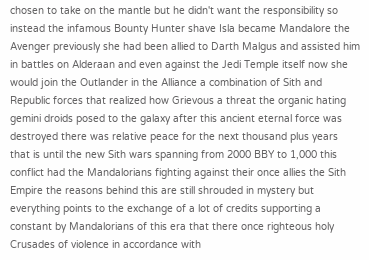chosen to take on the mantle but he didn't want the responsibility so instead the infamous Bounty Hunter shave Isla became Mandalore the Avenger previously she had been allied to Darth Malgus and assisted him in battles on Alderaan and even against the Jedi Temple itself now she would join the Outlander in the Alliance a combination of Sith and Republic forces that realized how Grievous a threat the organic hating gemini droids posed to the galaxy after this ancient eternal force was destroyed there was relative peace for the next thousand plus years that is until the new Sith wars spanning from 2000 BBY to 1,000 this conflict had the Mandalorians fighting against their once allies the Sith Empire the reasons behind this are still shrouded in mystery but everything points to the exchange of a lot of credits supporting a constant by Mandalorians of this era that there once righteous holy Crusades of violence in accordance with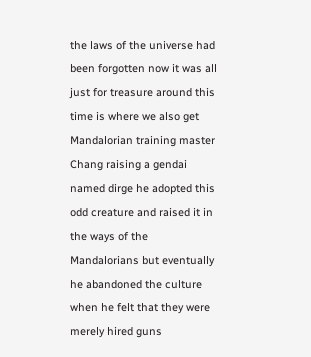the laws of the universe had been forgotten now it was all just for treasure around this time is where we also get Mandalorian training master Chang raising a gendai named dirge he adopted this odd creature and raised it in the ways of the Mandalorians but eventually he abandoned the culture when he felt that they were merely hired guns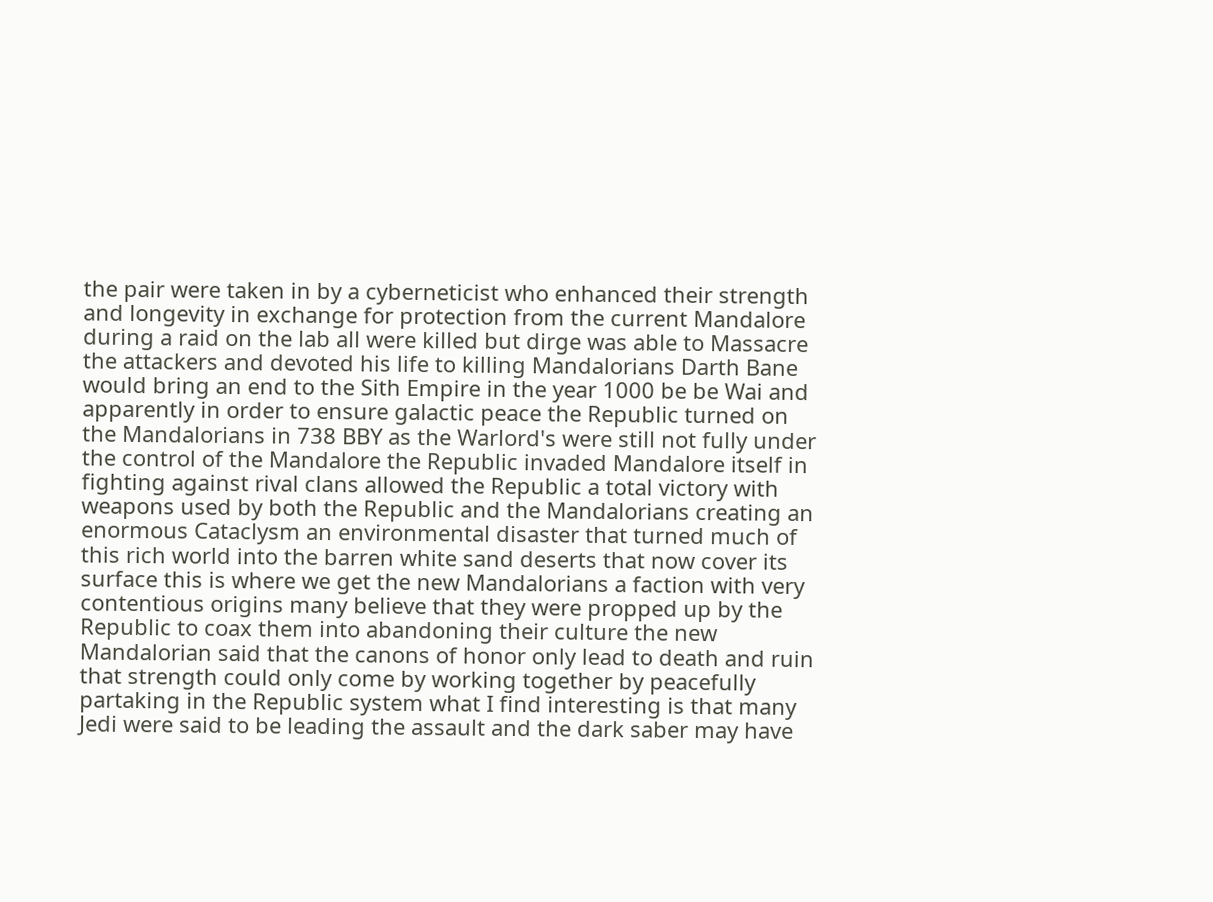the pair were taken in by a cyberneticist who enhanced their strength and longevity in exchange for protection from the current Mandalore during a raid on the lab all were killed but dirge was able to Massacre the attackers and devoted his life to killing Mandalorians Darth Bane would bring an end to the Sith Empire in the year 1000 be be Wai and apparently in order to ensure galactic peace the Republic turned on the Mandalorians in 738 BBY as the Warlord's were still not fully under the control of the Mandalore the Republic invaded Mandalore itself in fighting against rival clans allowed the Republic a total victory with weapons used by both the Republic and the Mandalorians creating an enormous Cataclysm an environmental disaster that turned much of this rich world into the barren white sand deserts that now cover its surface this is where we get the new Mandalorians a faction with very contentious origins many believe that they were propped up by the Republic to coax them into abandoning their culture the new Mandalorian said that the canons of honor only lead to death and ruin that strength could only come by working together by peacefully partaking in the Republic system what I find interesting is that many Jedi were said to be leading the assault and the dark saber may have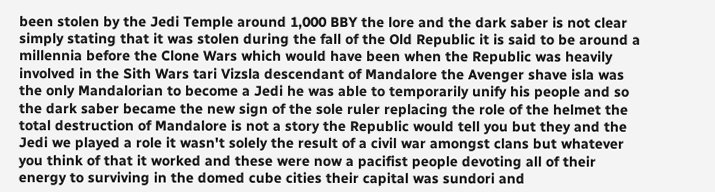been stolen by the Jedi Temple around 1,000 BBY the lore and the dark saber is not clear simply stating that it was stolen during the fall of the Old Republic it is said to be around a millennia before the Clone Wars which would have been when the Republic was heavily involved in the Sith Wars tari Vizsla descendant of Mandalore the Avenger shave isla was the only Mandalorian to become a Jedi he was able to temporarily unify his people and so the dark saber became the new sign of the sole ruler replacing the role of the helmet the total destruction of Mandalore is not a story the Republic would tell you but they and the Jedi we played a role it wasn't solely the result of a civil war amongst clans but whatever you think of that it worked and these were now a pacifist people devoting all of their energy to surviving in the domed cube cities their capital was sundori and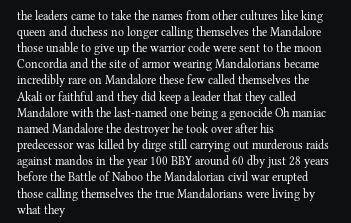the leaders came to take the names from other cultures like king queen and duchess no longer calling themselves the Mandalore those unable to give up the warrior code were sent to the moon Concordia and the site of armor wearing Mandalorians became incredibly rare on Mandalore these few called themselves the Akali or faithful and they did keep a leader that they called Mandalore with the last-named one being a genocide Oh maniac named Mandalore the destroyer he took over after his predecessor was killed by dirge still carrying out murderous raids against mandos in the year 100 BBY around 60 dby just 28 years before the Battle of Naboo the Mandalorian civil war erupted those calling themselves the true Mandalorians were living by what they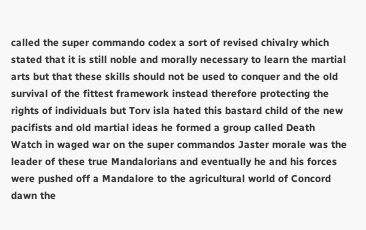called the super commando codex a sort of revised chivalry which stated that it is still noble and morally necessary to learn the martial arts but that these skills should not be used to conquer and the old survival of the fittest framework instead therefore protecting the rights of individuals but Torv isla hated this bastard child of the new pacifists and old martial ideas he formed a group called Death Watch in waged war on the super commandos Jaster morale was the leader of these true Mandalorians and eventually he and his forces were pushed off a Mandalore to the agricultural world of Concord dawn the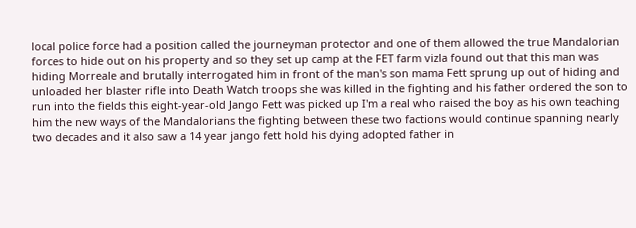local police force had a position called the journeyman protector and one of them allowed the true Mandalorian forces to hide out on his property and so they set up camp at the FET farm vizla found out that this man was hiding Morreale and brutally interrogated him in front of the man's son mama Fett sprung up out of hiding and unloaded her blaster rifle into Death Watch troops she was killed in the fighting and his father ordered the son to run into the fields this eight-year-old Jango Fett was picked up I'm a real who raised the boy as his own teaching him the new ways of the Mandalorians the fighting between these two factions would continue spanning nearly two decades and it also saw a 14 year jango fett hold his dying adopted father in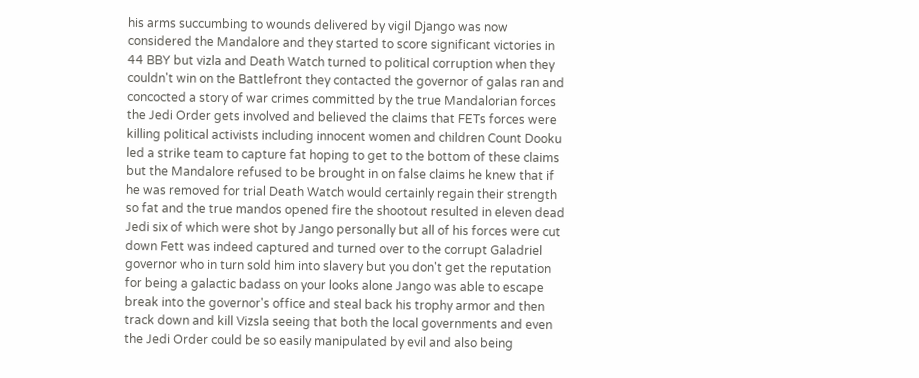his arms succumbing to wounds delivered by vigil Django was now considered the Mandalore and they started to score significant victories in 44 BBY but vizla and Death Watch turned to political corruption when they couldn't win on the Battlefront they contacted the governor of galas ran and concocted a story of war crimes committed by the true Mandalorian forces the Jedi Order gets involved and believed the claims that FETs forces were killing political activists including innocent women and children Count Dooku led a strike team to capture fat hoping to get to the bottom of these claims but the Mandalore refused to be brought in on false claims he knew that if he was removed for trial Death Watch would certainly regain their strength so fat and the true mandos opened fire the shootout resulted in eleven dead Jedi six of which were shot by Jango personally but all of his forces were cut down Fett was indeed captured and turned over to the corrupt Galadriel governor who in turn sold him into slavery but you don't get the reputation for being a galactic badass on your looks alone Jango was able to escape break into the governor's office and steal back his trophy armor and then track down and kill Vizsla seeing that both the local governments and even the Jedi Order could be so easily manipulated by evil and also being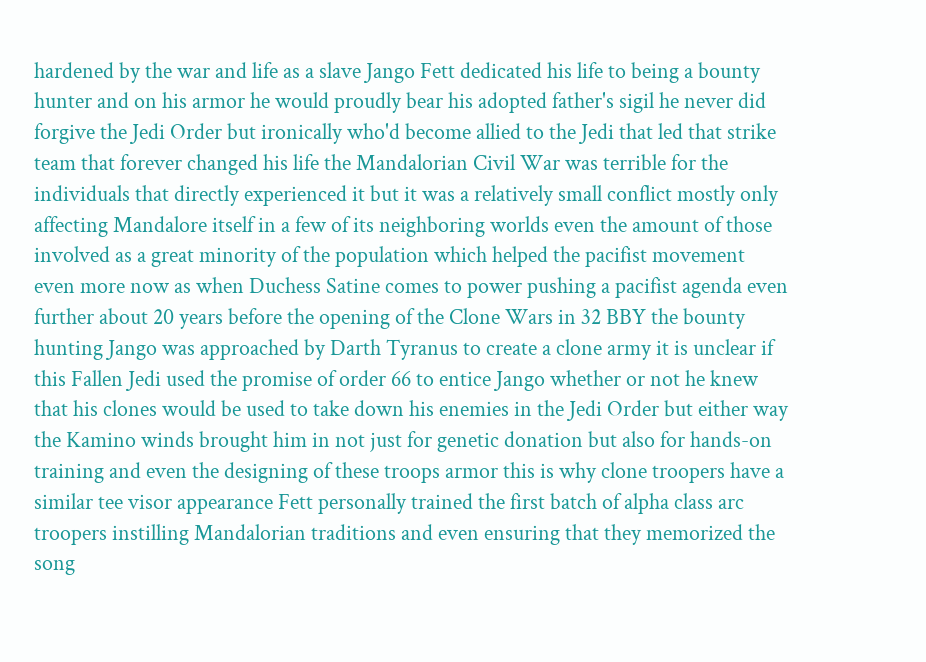hardened by the war and life as a slave Jango Fett dedicated his life to being a bounty hunter and on his armor he would proudly bear his adopted father's sigil he never did forgive the Jedi Order but ironically who'd become allied to the Jedi that led that strike team that forever changed his life the Mandalorian Civil War was terrible for the individuals that directly experienced it but it was a relatively small conflict mostly only affecting Mandalore itself in a few of its neighboring worlds even the amount of those involved as a great minority of the population which helped the pacifist movement even more now as when Duchess Satine comes to power pushing a pacifist agenda even further about 20 years before the opening of the Clone Wars in 32 BBY the bounty hunting Jango was approached by Darth Tyranus to create a clone army it is unclear if this Fallen Jedi used the promise of order 66 to entice Jango whether or not he knew that his clones would be used to take down his enemies in the Jedi Order but either way the Kamino winds brought him in not just for genetic donation but also for hands-on training and even the designing of these troops armor this is why clone troopers have a similar tee visor appearance Fett personally trained the first batch of alpha class arc troopers instilling Mandalorian traditions and even ensuring that they memorized the song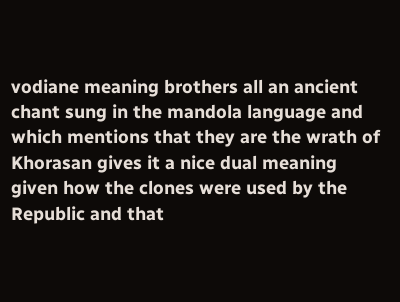vodiane meaning brothers all an ancient chant sung in the mandola language and which mentions that they are the wrath of Khorasan gives it a nice dual meaning given how the clones were used by the Republic and that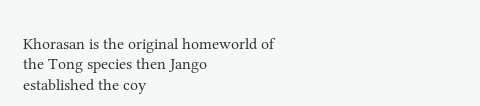Khorasan is the original homeworld of the Tong species then Jango established the coy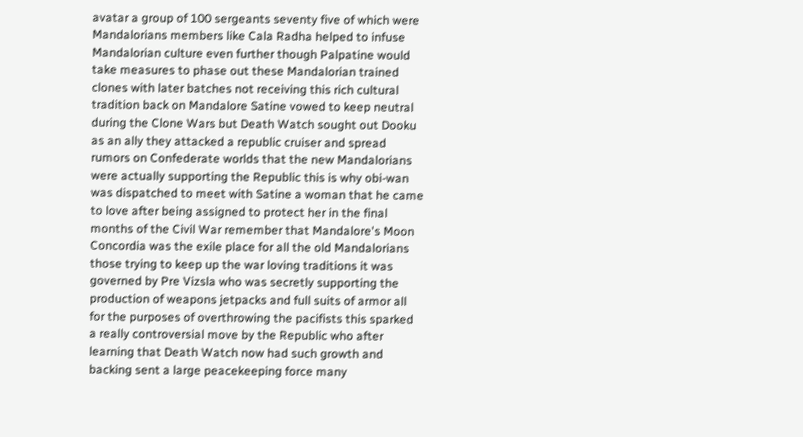avatar a group of 100 sergeants seventy five of which were Mandalorians members like Cala Radha helped to infuse Mandalorian culture even further though Palpatine would take measures to phase out these Mandalorian trained clones with later batches not receiving this rich cultural tradition back on Mandalore Satine vowed to keep neutral during the Clone Wars but Death Watch sought out Dooku as an ally they attacked a republic cruiser and spread rumors on Confederate worlds that the new Mandalorians were actually supporting the Republic this is why obi-wan was dispatched to meet with Satine a woman that he came to love after being assigned to protect her in the final months of the Civil War remember that Mandalore's Moon Concordia was the exile place for all the old Mandalorians those trying to keep up the war loving traditions it was governed by Pre Vizsla who was secretly supporting the production of weapons jetpacks and full suits of armor all for the purposes of overthrowing the pacifists this sparked a really controversial move by the Republic who after learning that Death Watch now had such growth and backing sent a large peacekeeping force many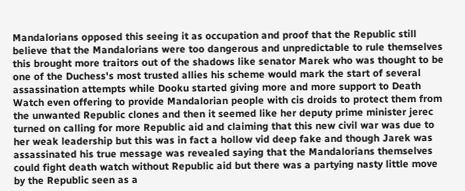Mandalorians opposed this seeing it as occupation and proof that the Republic still believe that the Mandalorians were too dangerous and unpredictable to rule themselves this brought more traitors out of the shadows like senator Marek who was thought to be one of the Duchess's most trusted allies his scheme would mark the start of several assassination attempts while Dooku started giving more and more support to Death Watch even offering to provide Mandalorian people with cis droids to protect them from the unwanted Republic clones and then it seemed like her deputy prime minister jerec turned on calling for more Republic aid and claiming that this new civil war was due to her weak leadership but this was in fact a hollow vid deep fake and though Jarek was assassinated his true message was revealed saying that the Mandalorians themselves could fight death watch without Republic aid but there was a partying nasty little move by the Republic seen as a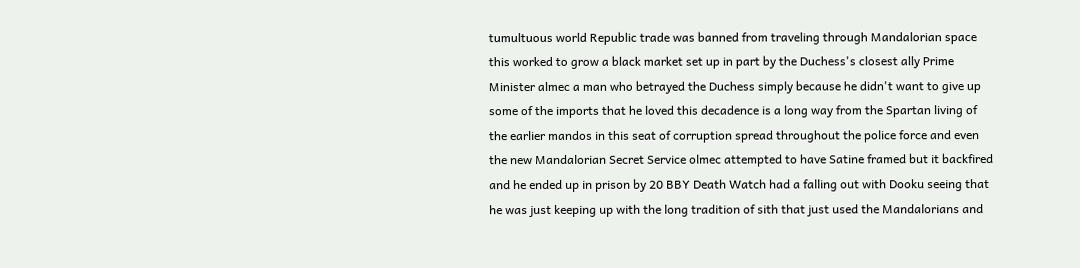tumultuous world Republic trade was banned from traveling through Mandalorian space this worked to grow a black market set up in part by the Duchess's closest ally Prime Minister almec a man who betrayed the Duchess simply because he didn't want to give up some of the imports that he loved this decadence is a long way from the Spartan living of the earlier mandos in this seat of corruption spread throughout the police force and even the new Mandalorian Secret Service olmec attempted to have Satine framed but it backfired and he ended up in prison by 20 BBY Death Watch had a falling out with Dooku seeing that he was just keeping up with the long tradition of sith that just used the Mandalorians and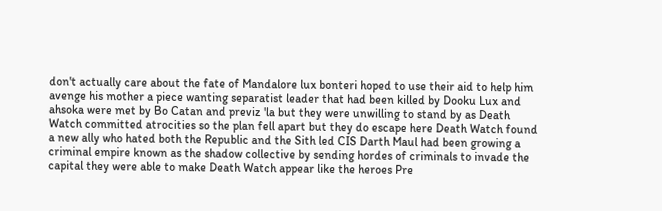don't actually care about the fate of Mandalore lux bonteri hoped to use their aid to help him avenge his mother a piece wanting separatist leader that had been killed by Dooku Lux and ahsoka were met by Bo Catan and previz 'la but they were unwilling to stand by as Death Watch committed atrocities so the plan fell apart but they do escape here Death Watch found a new ally who hated both the Republic and the Sith led CIS Darth Maul had been growing a criminal empire known as the shadow collective by sending hordes of criminals to invade the capital they were able to make Death Watch appear like the heroes Pre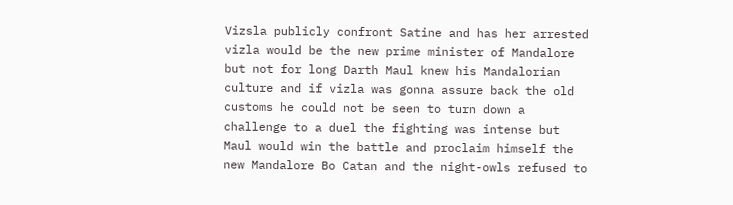Vizsla publicly confront Satine and has her arrested vizla would be the new prime minister of Mandalore but not for long Darth Maul knew his Mandalorian culture and if vizla was gonna assure back the old customs he could not be seen to turn down a challenge to a duel the fighting was intense but Maul would win the battle and proclaim himself the new Mandalore Bo Catan and the night-owls refused to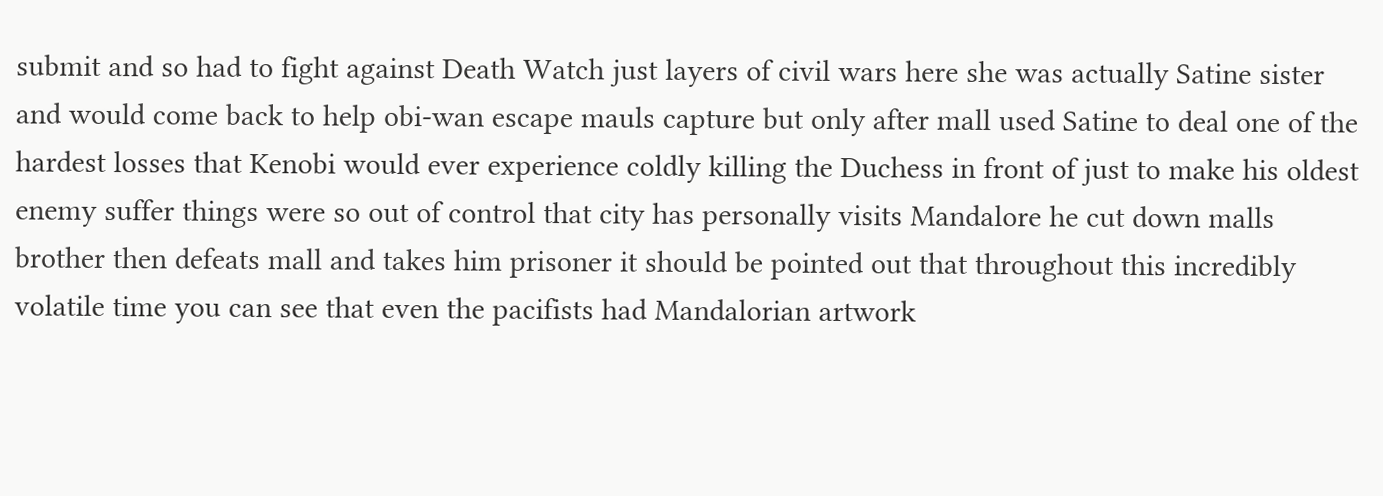submit and so had to fight against Death Watch just layers of civil wars here she was actually Satine sister and would come back to help obi-wan escape mauls capture but only after mall used Satine to deal one of the hardest losses that Kenobi would ever experience coldly killing the Duchess in front of just to make his oldest enemy suffer things were so out of control that city has personally visits Mandalore he cut down malls brother then defeats mall and takes him prisoner it should be pointed out that throughout this incredibly volatile time you can see that even the pacifists had Mandalorian artwork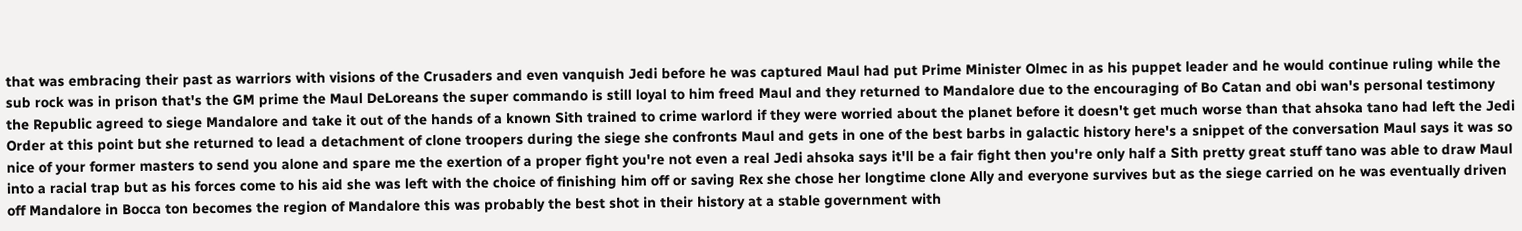that was embracing their past as warriors with visions of the Crusaders and even vanquish Jedi before he was captured Maul had put Prime Minister Olmec in as his puppet leader and he would continue ruling while the sub rock was in prison that's the GM prime the Maul DeLoreans the super commando is still loyal to him freed Maul and they returned to Mandalore due to the encouraging of Bo Catan and obi wan's personal testimony the Republic agreed to siege Mandalore and take it out of the hands of a known Sith trained to crime warlord if they were worried about the planet before it doesn't get much worse than that ahsoka tano had left the Jedi Order at this point but she returned to lead a detachment of clone troopers during the siege she confronts Maul and gets in one of the best barbs in galactic history here's a snippet of the conversation Maul says it was so nice of your former masters to send you alone and spare me the exertion of a proper fight you're not even a real Jedi ahsoka says it'll be a fair fight then you're only half a Sith pretty great stuff tano was able to draw Maul into a racial trap but as his forces come to his aid she was left with the choice of finishing him off or saving Rex she chose her longtime clone Ally and everyone survives but as the siege carried on he was eventually driven off Mandalore in Bocca ton becomes the region of Mandalore this was probably the best shot in their history at a stable government with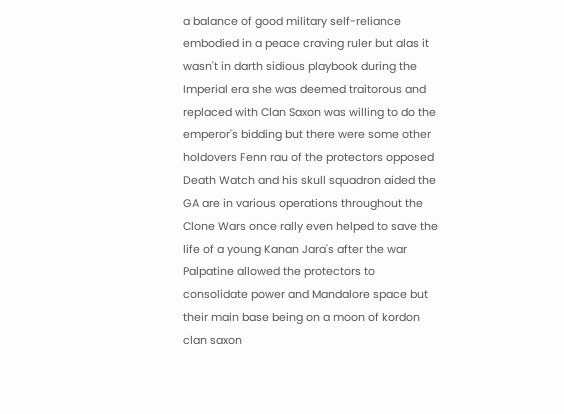a balance of good military self-reliance embodied in a peace craving ruler but alas it wasn't in darth sidious playbook during the Imperial era she was deemed traitorous and replaced with Clan Saxon was willing to do the emperor's bidding but there were some other holdovers Fenn rau of the protectors opposed Death Watch and his skull squadron aided the GA are in various operations throughout the Clone Wars once rally even helped to save the life of a young Kanan Jara's after the war Palpatine allowed the protectors to consolidate power and Mandalore space but their main base being on a moon of kordon clan saxon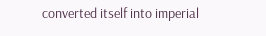converted itself into imperial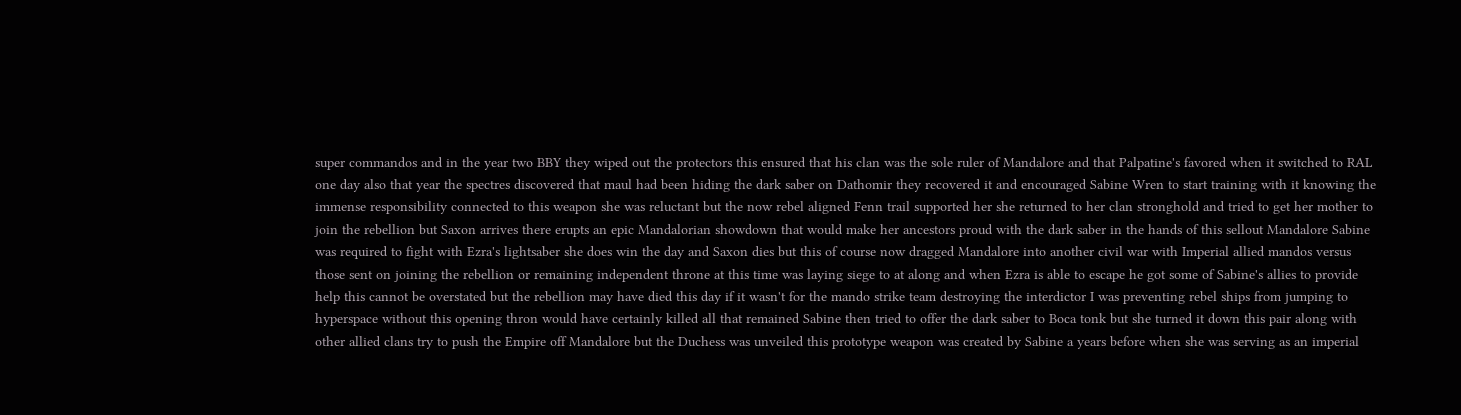super commandos and in the year two BBY they wiped out the protectors this ensured that his clan was the sole ruler of Mandalore and that Palpatine's favored when it switched to RAL one day also that year the spectres discovered that maul had been hiding the dark saber on Dathomir they recovered it and encouraged Sabine Wren to start training with it knowing the immense responsibility connected to this weapon she was reluctant but the now rebel aligned Fenn trail supported her she returned to her clan stronghold and tried to get her mother to join the rebellion but Saxon arrives there erupts an epic Mandalorian showdown that would make her ancestors proud with the dark saber in the hands of this sellout Mandalore Sabine was required to fight with Ezra's lightsaber she does win the day and Saxon dies but this of course now dragged Mandalore into another civil war with Imperial allied mandos versus those sent on joining the rebellion or remaining independent throne at this time was laying siege to at along and when Ezra is able to escape he got some of Sabine's allies to provide help this cannot be overstated but the rebellion may have died this day if it wasn't for the mando strike team destroying the interdictor I was preventing rebel ships from jumping to hyperspace without this opening thron would have certainly killed all that remained Sabine then tried to offer the dark saber to Boca tonk but she turned it down this pair along with other allied clans try to push the Empire off Mandalore but the Duchess was unveiled this prototype weapon was created by Sabine a years before when she was serving as an imperial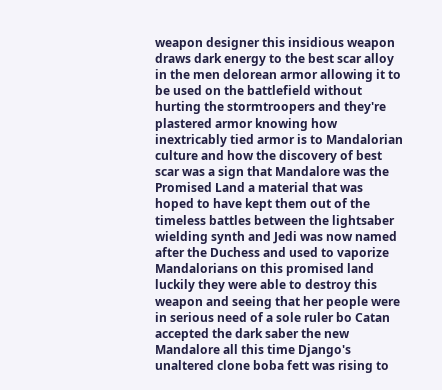weapon designer this insidious weapon draws dark energy to the best scar alloy in the men delorean armor allowing it to be used on the battlefield without hurting the stormtroopers and they're plastered armor knowing how inextricably tied armor is to Mandalorian culture and how the discovery of best scar was a sign that Mandalore was the Promised Land a material that was hoped to have kept them out of the timeless battles between the lightsaber wielding synth and Jedi was now named after the Duchess and used to vaporize Mandalorians on this promised land luckily they were able to destroy this weapon and seeing that her people were in serious need of a sole ruler bo Catan accepted the dark saber the new Mandalore all this time Django's unaltered clone boba fett was rising to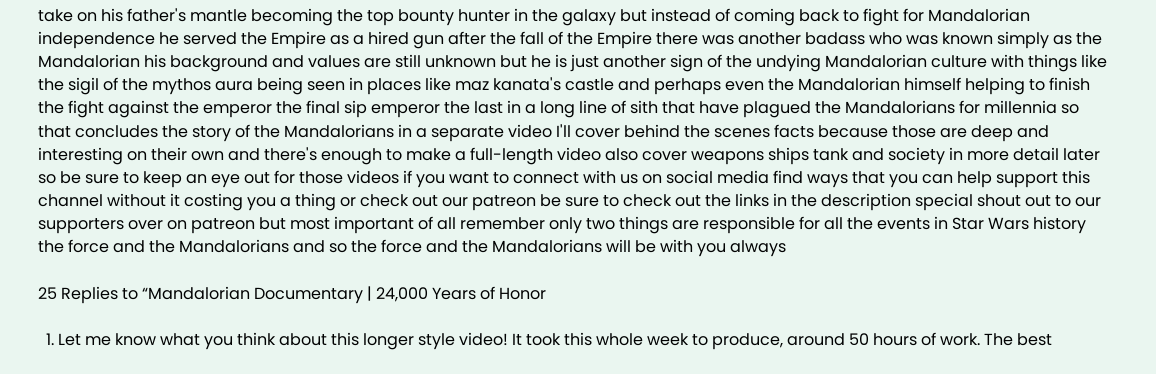take on his father's mantle becoming the top bounty hunter in the galaxy but instead of coming back to fight for Mandalorian independence he served the Empire as a hired gun after the fall of the Empire there was another badass who was known simply as the Mandalorian his background and values are still unknown but he is just another sign of the undying Mandalorian culture with things like the sigil of the mythos aura being seen in places like maz kanata's castle and perhaps even the Mandalorian himself helping to finish the fight against the emperor the final sip emperor the last in a long line of sith that have plagued the Mandalorians for millennia so that concludes the story of the Mandalorians in a separate video I'll cover behind the scenes facts because those are deep and interesting on their own and there's enough to make a full-length video also cover weapons ships tank and society in more detail later so be sure to keep an eye out for those videos if you want to connect with us on social media find ways that you can help support this channel without it costing you a thing or check out our patreon be sure to check out the links in the description special shout out to our supporters over on patreon but most important of all remember only two things are responsible for all the events in Star Wars history the force and the Mandalorians and so the force and the Mandalorians will be with you always

25 Replies to “Mandalorian Documentary | 24,000 Years of Honor

  1. Let me know what you think about this longer style video! It took this whole week to produce, around 50 hours of work. The best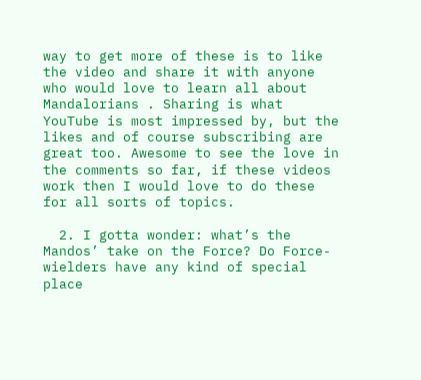way to get more of these is to like the video and share it with anyone who would love to learn all about Mandalorians . Sharing is what YouTube is most impressed by, but the likes and of course subscribing are great too. Awesome to see the love in the comments so far, if these videos work then I would love to do these for all sorts of topics.

  2. I gotta wonder: what’s the Mandos’ take on the Force? Do Force-wielders have any kind of special place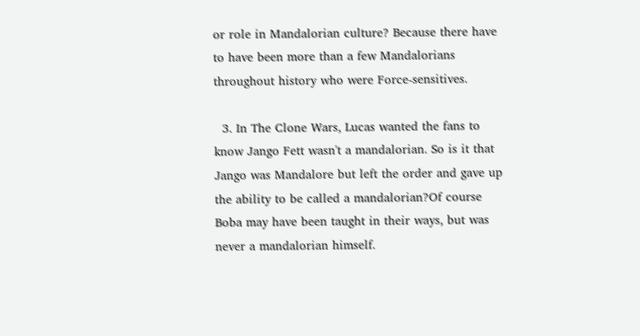or role in Mandalorian culture? Because there have to have been more than a few Mandalorians throughout history who were Force-sensitives.

  3. In The Clone Wars, Lucas wanted the fans to know Jango Fett wasn't a mandalorian. So is it that Jango was Mandalore but left the order and gave up the ability to be called a mandalorian?Of course Boba may have been taught in their ways, but was never a mandalorian himself.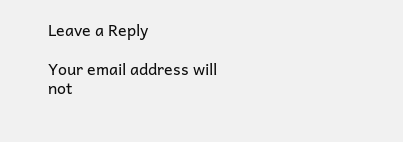Leave a Reply

Your email address will not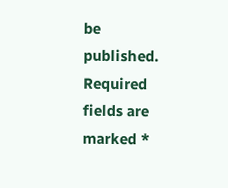be published. Required fields are marked *